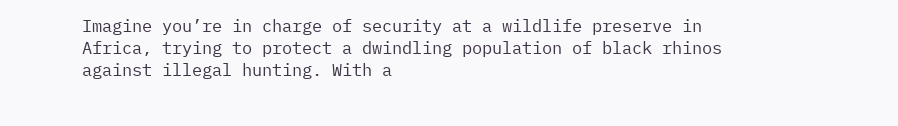Imagine you’re in charge of security at a wildlife preserve in Africa, trying to protect a dwindling population of black rhinos against illegal hunting. With a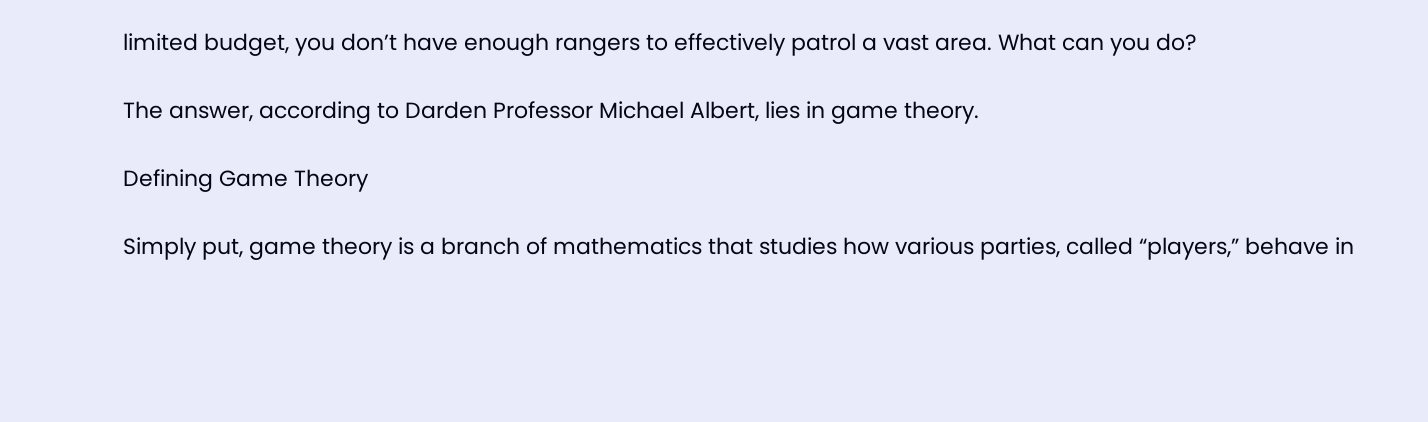limited budget, you don’t have enough rangers to effectively patrol a vast area. What can you do?

The answer, according to Darden Professor Michael Albert, lies in game theory.

Defining Game Theory

Simply put, game theory is a branch of mathematics that studies how various parties, called “players,” behave in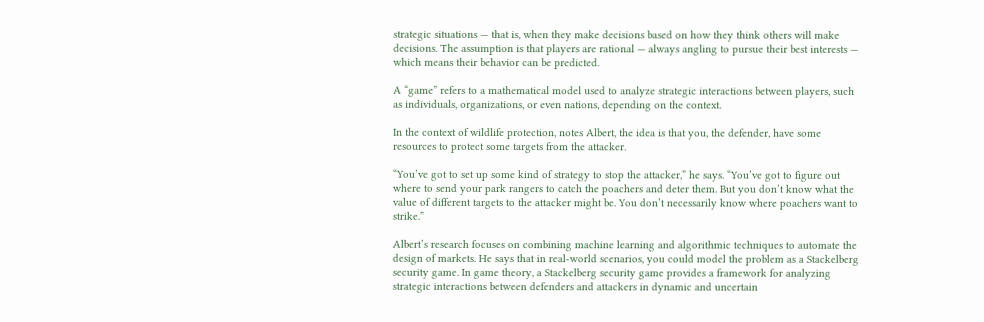strategic situations — that is, when they make decisions based on how they think others will make decisions. The assumption is that players are rational — always angling to pursue their best interests — which means their behavior can be predicted.

A “game” refers to a mathematical model used to analyze strategic interactions between players, such as individuals, organizations, or even nations, depending on the context.

In the context of wildlife protection, notes Albert, the idea is that you, the defender, have some resources to protect some targets from the attacker.

“You’ve got to set up some kind of strategy to stop the attacker,” he says. “You’ve got to figure out where to send your park rangers to catch the poachers and deter them. But you don’t know what the value of different targets to the attacker might be. You don’t necessarily know where poachers want to strike.”

Albert’s research focuses on combining machine learning and algorithmic techniques to automate the design of markets. He says that in real-world scenarios, you could model the problem as a Stackelberg security game. In game theory, a Stackelberg security game provides a framework for analyzing strategic interactions between defenders and attackers in dynamic and uncertain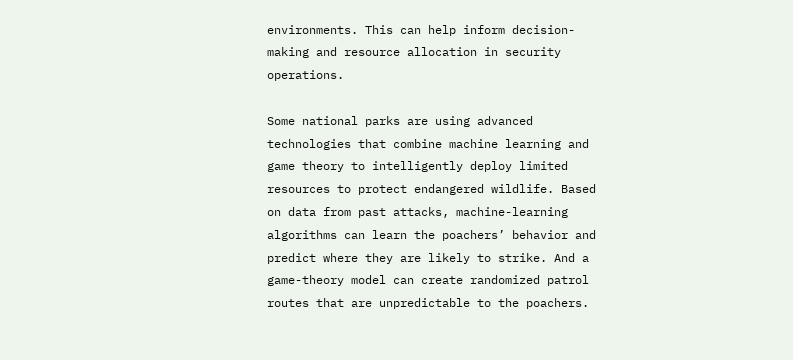environments. This can help inform decision-making and resource allocation in security operations.

Some national parks are using advanced technologies that combine machine learning and game theory to intelligently deploy limited resources to protect endangered wildlife. Based on data from past attacks, machine-learning algorithms can learn the poachers’ behavior and predict where they are likely to strike. And a game-theory model can create randomized patrol routes that are unpredictable to the poachers.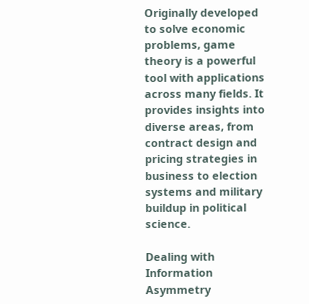Originally developed to solve economic problems, game theory is a powerful tool with applications across many fields. It provides insights into diverse areas, from contract design and pricing strategies in business to election systems and military buildup in political science.

Dealing with Information Asymmetry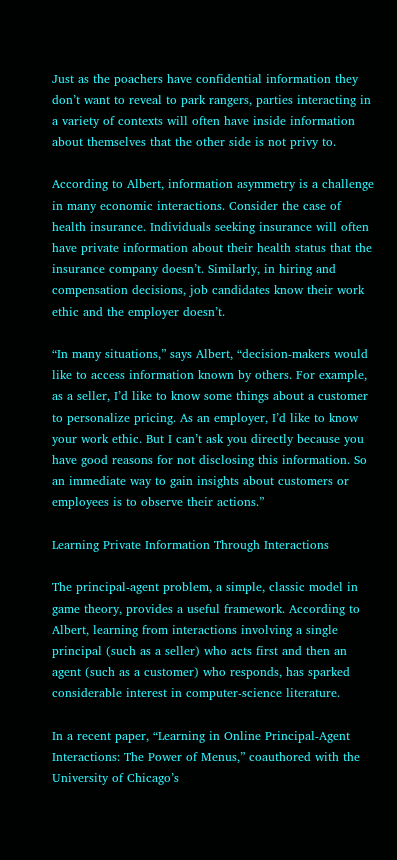Just as the poachers have confidential information they don’t want to reveal to park rangers, parties interacting in a variety of contexts will often have inside information about themselves that the other side is not privy to.

According to Albert, information asymmetry is a challenge in many economic interactions. Consider the case of health insurance. Individuals seeking insurance will often have private information about their health status that the insurance company doesn’t. Similarly, in hiring and compensation decisions, job candidates know their work ethic and the employer doesn’t.

“In many situations,” says Albert, “decision-makers would like to access information known by others. For example, as a seller, I’d like to know some things about a customer to personalize pricing. As an employer, I’d like to know your work ethic. But I can’t ask you directly because you have good reasons for not disclosing this information. So an immediate way to gain insights about customers or employees is to observe their actions.”

Learning Private Information Through Interactions

The principal-agent problem, a simple, classic model in game theory, provides a useful framework. According to Albert, learning from interactions involving a single principal (such as a seller) who acts first and then an agent (such as a customer) who responds, has sparked considerable interest in computer-science literature.

In a recent paper, “Learning in Online Principal-Agent Interactions: The Power of Menus,” coauthored with the University of Chicago’s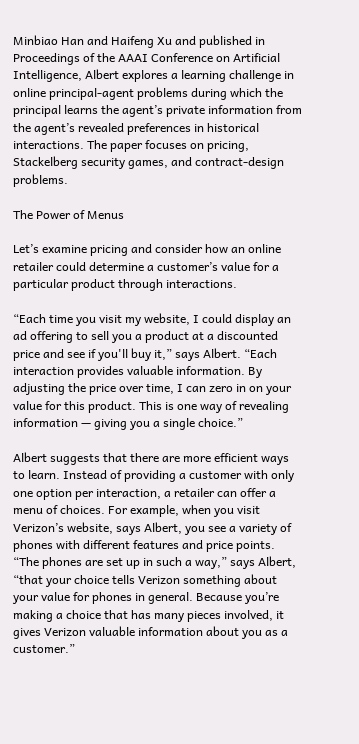Minbiao Han and Haifeng Xu and published in Proceedings of the AAAI Conference on Artificial Intelligence, Albert explores a learning challenge in online principal-agent problems during which the principal learns the agent’s private information from the agent’s revealed preferences in historical interactions. The paper focuses on pricing, Stackelberg security games, and contract-design problems.

The Power of Menus

Let’s examine pricing and consider how an online retailer could determine a customer’s value for a particular product through interactions.

“Each time you visit my website, I could display an ad offering to sell you a product at a discounted price and see if you'll buy it,” says Albert. “Each interaction provides valuable information. By adjusting the price over time, I can zero in on your value for this product. This is one way of revealing information — giving you a single choice.”

Albert suggests that there are more efficient ways to learn. Instead of providing a customer with only one option per interaction, a retailer can offer a menu of choices. For example, when you visit Verizon’s website, says Albert, you see a variety of phones with different features and price points. “The phones are set up in such a way,” says Albert, “that your choice tells Verizon something about your value for phones in general. Because you’re making a choice that has many pieces involved, it gives Verizon valuable information about you as a customer.”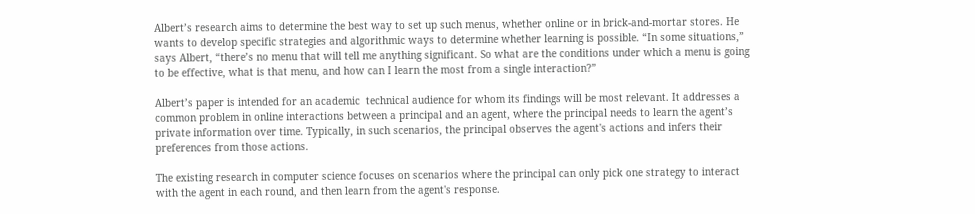Albert’s research aims to determine the best way to set up such menus, whether online or in brick-and-mortar stores. He wants to develop specific strategies and algorithmic ways to determine whether learning is possible. “In some situations,” says Albert, “there’s no menu that will tell me anything significant. So what are the conditions under which a menu is going to be effective, what is that menu, and how can I learn the most from a single interaction?”

Albert’s paper is intended for an academic  technical audience for whom its findings will be most relevant. It addresses a common problem in online interactions between a principal and an agent, where the principal needs to learn the agent’s private information over time. Typically, in such scenarios, the principal observes the agent's actions and infers their preferences from those actions.

The existing research in computer science focuses on scenarios where the principal can only pick one strategy to interact with the agent in each round, and then learn from the agent's response.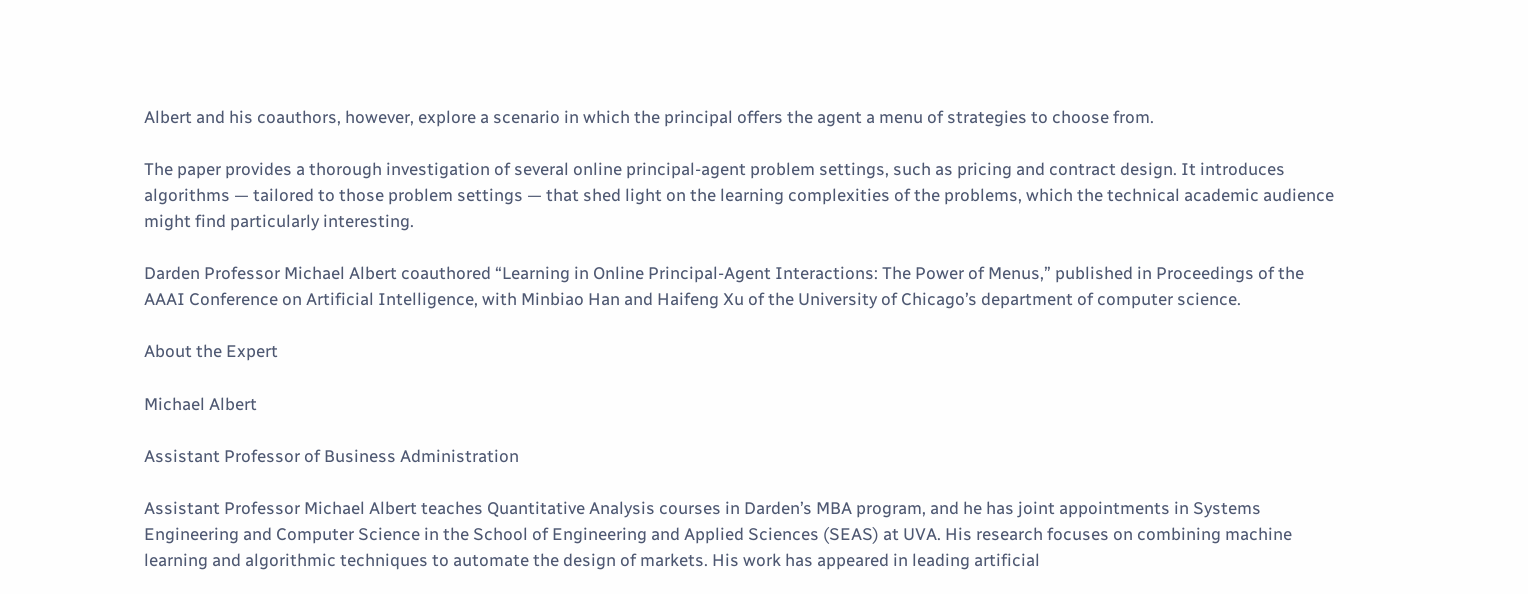Albert and his coauthors, however, explore a scenario in which the principal offers the agent a menu of strategies to choose from.

The paper provides a thorough investigation of several online principal-agent problem settings, such as pricing and contract design. It introduces algorithms — tailored to those problem settings — that shed light on the learning complexities of the problems, which the technical academic audience might find particularly interesting.

Darden Professor Michael Albert coauthored “Learning in Online Principal-Agent Interactions: The Power of Menus,” published in Proceedings of the AAAI Conference on Artificial Intelligence, with Minbiao Han and Haifeng Xu of the University of Chicago’s department of computer science.

About the Expert

Michael Albert

Assistant Professor of Business Administration

Assistant Professor Michael Albert teaches Quantitative Analysis courses in Darden’s MBA program, and he has joint appointments in Systems Engineering and Computer Science in the School of Engineering and Applied Sciences (SEAS) at UVA. His research focuses on combining machine learning and algorithmic techniques to automate the design of markets. His work has appeared in leading artificial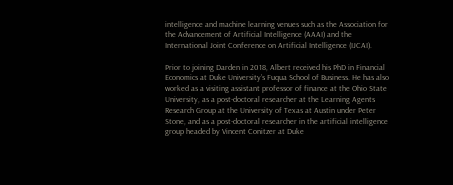intelligence and machine learning venues such as the Association for the Advancement of Artificial Intelligence (AAAI) and the International Joint Conference on Artificial Intelligence (IJCAI).

Prior to joining Darden in 2018, Albert received his PhD in Financial Economics at Duke University’s Fuqua School of Business. He has also worked as a visiting assistant professor of finance at the Ohio State University, as a post-doctoral researcher at the Learning Agents Research Group at the University of Texas at Austin under Peter Stone, and as a post-doctoral researcher in the artificial intelligence group headed by Vincent Conitzer at Duke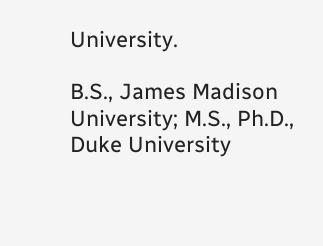University.

B.S., James Madison University; M.S., Ph.D., Duke University